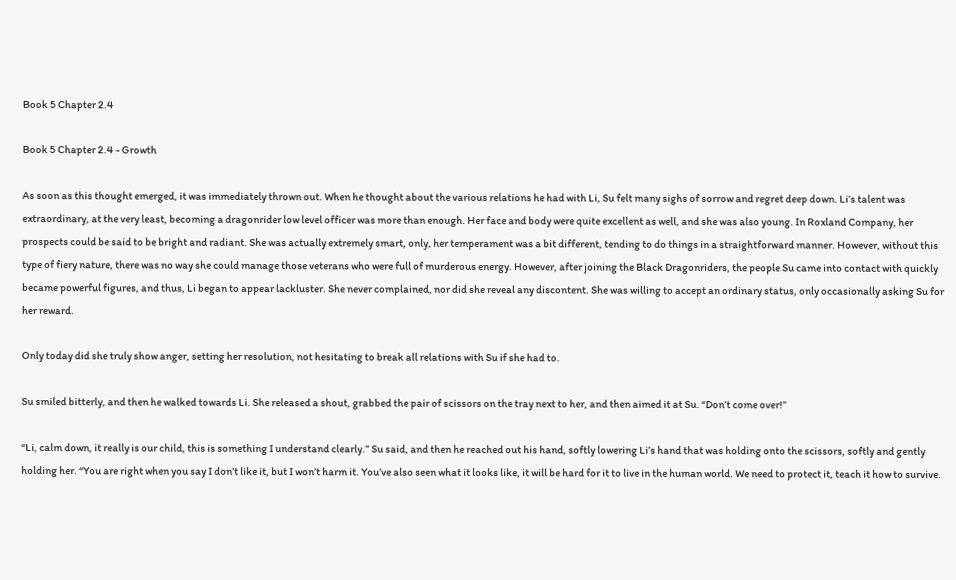Book 5 Chapter 2.4

Book 5 Chapter 2.4 - Growth

As soon as this thought emerged, it was immediately thrown out. When he thought about the various relations he had with Li, Su felt many sighs of sorrow and regret deep down. Li’s talent was extraordinary, at the very least, becoming a dragonrider low level officer was more than enough. Her face and body were quite excellent as well, and she was also young. In Roxland Company, her prospects could be said to be bright and radiant. She was actually extremely smart, only, her temperament was a bit different, tending to do things in a straightforward manner. However, without this type of fiery nature, there was no way she could manage those veterans who were full of murderous energy. However, after joining the Black Dragonriders, the people Su came into contact with quickly became powerful figures, and thus, Li began to appear lackluster. She never complained, nor did she reveal any discontent. She was willing to accept an ordinary status, only occasionally asking Su for her reward.

Only today did she truly show anger, setting her resolution, not hesitating to break all relations with Su if she had to.

Su smiled bitterly, and then he walked towards Li. She released a shout, grabbed the pair of scissors on the tray next to her, and then aimed it at Su. “Don’t come over!”

“Li, calm down, it really is our child, this is something I understand clearly.” Su said, and then he reached out his hand, softly lowering Li’s hand that was holding onto the scissors, softly and gently holding her. “You are right when you say I don’t like it, but I won’t harm it. You’ve also seen what it looks like, it will be hard for it to live in the human world. We need to protect it, teach it how to survive.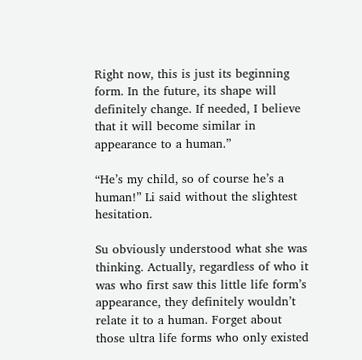Right now, this is just its beginning form. In the future, its shape will definitely change. If needed, I believe that it will become similar in appearance to a human.”

“He’s my child, so of course he’s a human!” Li said without the slightest hesitation.

Su obviously understood what she was thinking. Actually, regardless of who it was who first saw this little life form’s appearance, they definitely wouldn’t relate it to a human. Forget about those ultra life forms who only existed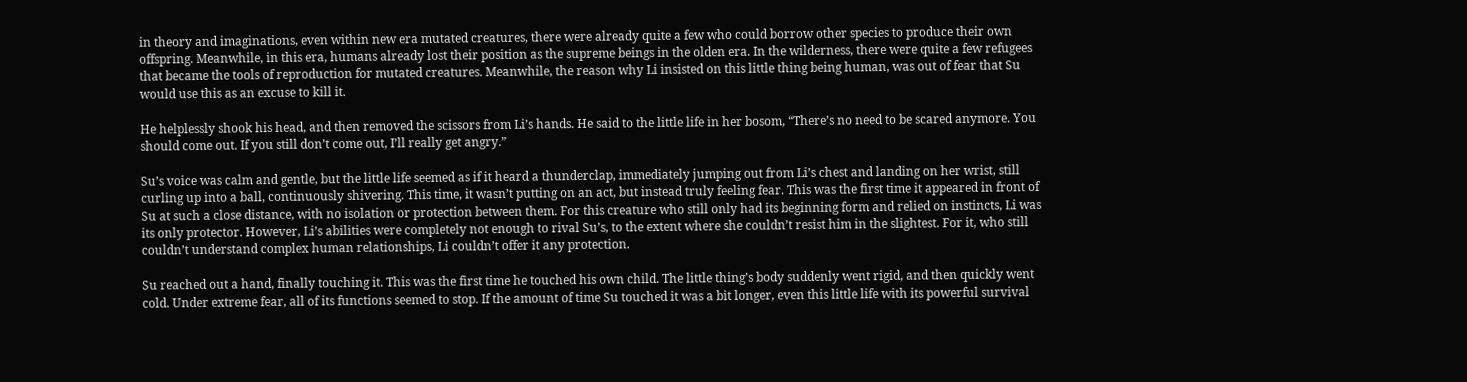in theory and imaginations, even within new era mutated creatures, there were already quite a few who could borrow other species to produce their own offspring. Meanwhile, in this era, humans already lost their position as the supreme beings in the olden era. In the wilderness, there were quite a few refugees that became the tools of reproduction for mutated creatures. Meanwhile, the reason why Li insisted on this little thing being human, was out of fear that Su would use this as an excuse to kill it.

He helplessly shook his head, and then removed the scissors from Li’s hands. He said to the little life in her bosom, “There’s no need to be scared anymore. You should come out. If you still don’t come out, I’ll really get angry.”

Su’s voice was calm and gentle, but the little life seemed as if it heard a thunderclap, immediately jumping out from Li’s chest and landing on her wrist, still curling up into a ball, continuously shivering. This time, it wasn’t putting on an act, but instead truly feeling fear. This was the first time it appeared in front of Su at such a close distance, with no isolation or protection between them. For this creature who still only had its beginning form and relied on instincts, Li was its only protector. However, Li’s abilities were completely not enough to rival Su’s, to the extent where she couldn’t resist him in the slightest. For it, who still couldn’t understand complex human relationships, Li couldn’t offer it any protection.

Su reached out a hand, finally touching it. This was the first time he touched his own child. The little thing’s body suddenly went rigid, and then quickly went cold. Under extreme fear, all of its functions seemed to stop. If the amount of time Su touched it was a bit longer, even this little life with its powerful survival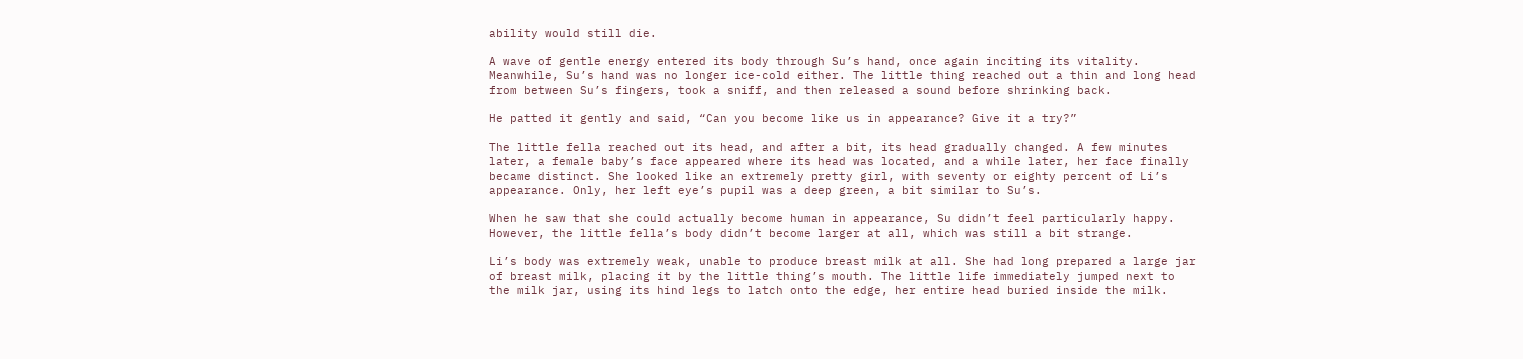ability would still die.

A wave of gentle energy entered its body through Su’s hand, once again inciting its vitality. Meanwhile, Su’s hand was no longer ice-cold either. The little thing reached out a thin and long head from between Su’s fingers, took a sniff, and then released a sound before shrinking back.

He patted it gently and said, “Can you become like us in appearance? Give it a try?”

The little fella reached out its head, and after a bit, its head gradually changed. A few minutes later, a female baby’s face appeared where its head was located, and a while later, her face finally became distinct. She looked like an extremely pretty girl, with seventy or eighty percent of Li’s appearance. Only, her left eye’s pupil was a deep green, a bit similar to Su’s.

When he saw that she could actually become human in appearance, Su didn’t feel particularly happy. However, the little fella’s body didn’t become larger at all, which was still a bit strange.

Li’s body was extremely weak, unable to produce breast milk at all. She had long prepared a large jar of breast milk, placing it by the little thing’s mouth. The little life immediately jumped next to the milk jar, using its hind legs to latch onto the edge, her entire head buried inside the milk.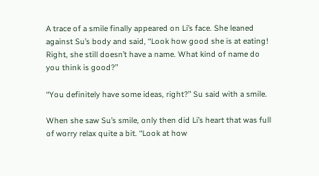A trace of a smile finally appeared on Li’s face. She leaned against Su’s body and said, “Look how good she is at eating! Right, she still doesn’t have a name. What kind of name do you think is good?”

“You definitely have some ideas, right?” Su said with a smile.

When she saw Su’s smile, only then did Li’s heart that was full of worry relax quite a bit. “Look at how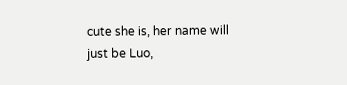cute she is, her name will just be Luo,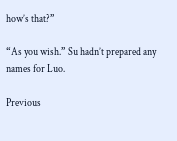how’s that?”

“As you wish.” Su hadn’t prepared any names for Luo.

Previous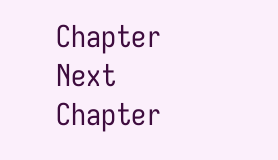Chapter Next Chapter